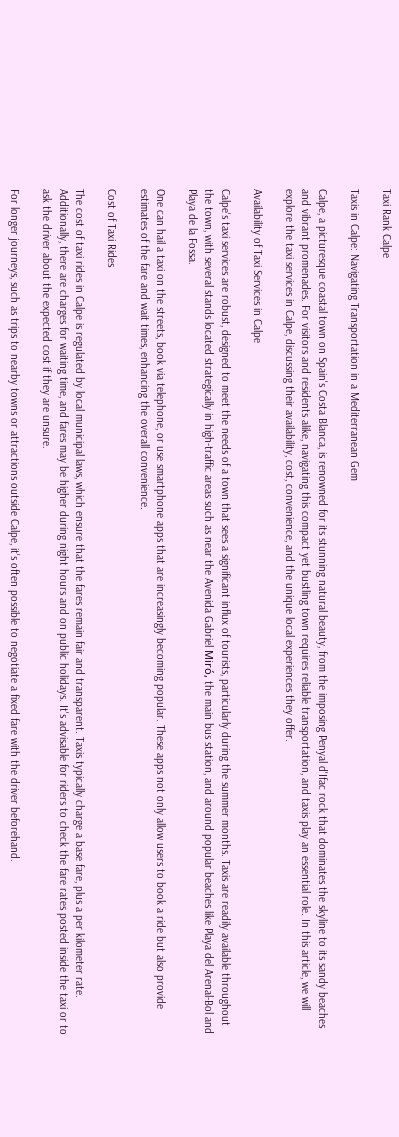Taxi Rank Calpe

Taxis in Calpe: Navigating Transportation in a Mediterranean Gem

Calpe, a picturesque coastal town on Spain's Costa Blanca, is renowned for its stunning natural beauty, from the imposing Penyal d'Ifac rock that dominates the skyline to its sandy beaches and vibrant promenades. For visitors and residents alike, navigating this compact yet bustling town requires reliable transportation, and taxis play an essential role. In this article, we will explore the taxi services in Calpe, discussing their availability, cost, convenience, and the unique local experiences they offer.

Availability of Taxi Services in Calpe

Calpe's taxi services are robust, designed to meet the needs of a town that sees a significant influx of tourists, particularly during the summer months. Taxis are readily available throughout the town, with several stands located strategically in high-traffic areas such as near the Avenida Gabriel Miró, the main bus station, and around popular beaches like Playa del Arenal-Bol and Playa de la Fossa.

One can hail a taxi on the streets, book via telephone, or use smartphone apps that are increasingly becoming popular. These apps not only allow users to book a ride but also provide estimates of the fare and wait times, enhancing the overall convenience.

Cost of Taxi Rides

The cost of taxi rides in Calpe is regulated by local municipal laws, which ensure that the fares remain fair and transparent. Taxis typically charge a base fare, plus a per kilometer rate. Additionally, there are charges for waiting time, and fares may be higher during night hours and on public holidays. It's advisable for riders to check the fare rates posted inside the taxi or to ask the driver about the expected cost if they are unsure.

For longer journeys, such as trips to nearby towns or attractions outside Calpe, it's often possible to negotiate a fixed fare with the driver beforehand.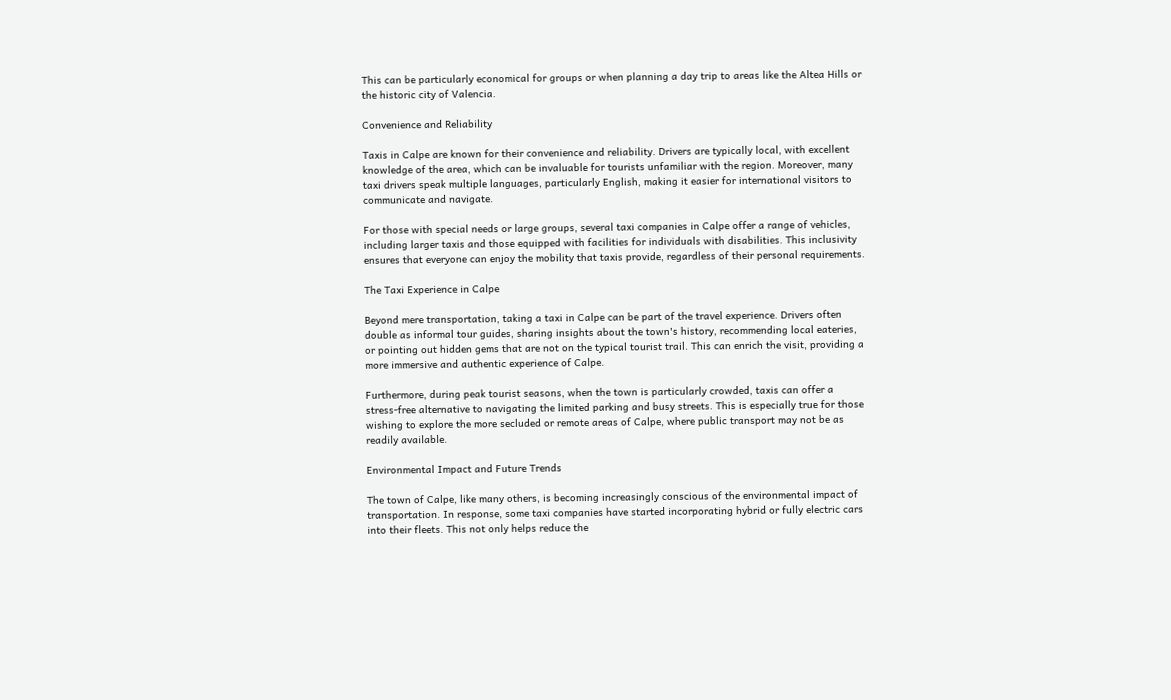This can be particularly economical for groups or when planning a day trip to areas like the Altea Hills or the historic city of Valencia.

Convenience and Reliability

Taxis in Calpe are known for their convenience and reliability. Drivers are typically local, with excellent knowledge of the area, which can be invaluable for tourists unfamiliar with the region. Moreover, many taxi drivers speak multiple languages, particularly English, making it easier for international visitors to communicate and navigate.

For those with special needs or large groups, several taxi companies in Calpe offer a range of vehicles, including larger taxis and those equipped with facilities for individuals with disabilities. This inclusivity ensures that everyone can enjoy the mobility that taxis provide, regardless of their personal requirements.

The Taxi Experience in Calpe

Beyond mere transportation, taking a taxi in Calpe can be part of the travel experience. Drivers often double as informal tour guides, sharing insights about the town's history, recommending local eateries, or pointing out hidden gems that are not on the typical tourist trail. This can enrich the visit, providing a more immersive and authentic experience of Calpe.

Furthermore, during peak tourist seasons, when the town is particularly crowded, taxis can offer a stress-free alternative to navigating the limited parking and busy streets. This is especially true for those wishing to explore the more secluded or remote areas of Calpe, where public transport may not be as readily available.

Environmental Impact and Future Trends

The town of Calpe, like many others, is becoming increasingly conscious of the environmental impact of transportation. In response, some taxi companies have started incorporating hybrid or fully electric cars into their fleets. This not only helps reduce the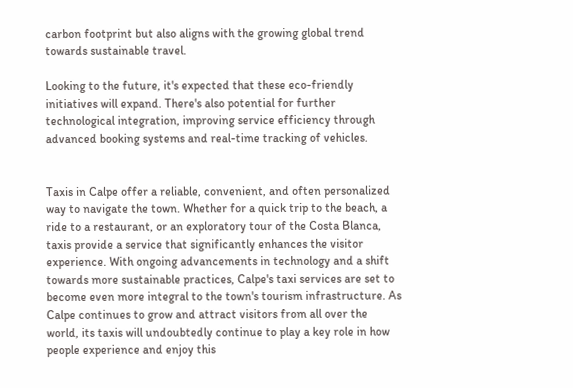carbon footprint but also aligns with the growing global trend towards sustainable travel.

Looking to the future, it's expected that these eco-friendly initiatives will expand. There's also potential for further technological integration, improving service efficiency through advanced booking systems and real-time tracking of vehicles.


Taxis in Calpe offer a reliable, convenient, and often personalized way to navigate the town. Whether for a quick trip to the beach, a ride to a restaurant, or an exploratory tour of the Costa Blanca, taxis provide a service that significantly enhances the visitor experience. With ongoing advancements in technology and a shift towards more sustainable practices, Calpe's taxi services are set to become even more integral to the town's tourism infrastructure. As Calpe continues to grow and attract visitors from all over the world, its taxis will undoubtedly continue to play a key role in how people experience and enjoy this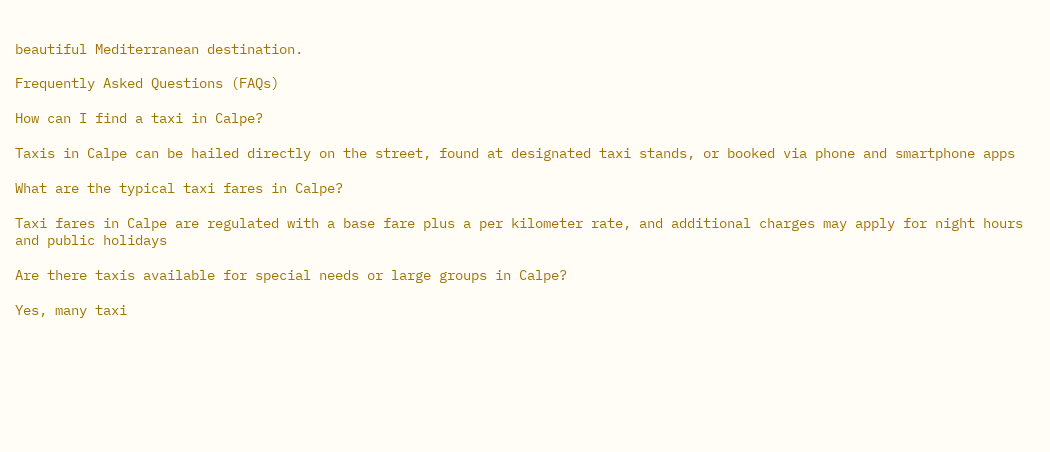beautiful Mediterranean destination.

Frequently Asked Questions (FAQs)

How can I find a taxi in Calpe?

Taxis in Calpe can be hailed directly on the street, found at designated taxi stands, or booked via phone and smartphone apps

What are the typical taxi fares in Calpe?

Taxi fares in Calpe are regulated with a base fare plus a per kilometer rate, and additional charges may apply for night hours and public holidays

Are there taxis available for special needs or large groups in Calpe?

Yes, many taxi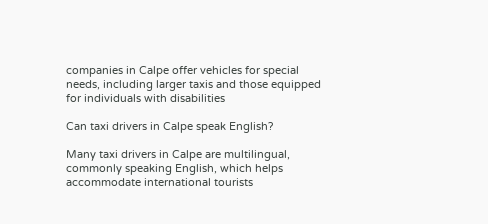companies in Calpe offer vehicles for special needs, including larger taxis and those equipped for individuals with disabilities

Can taxi drivers in Calpe speak English?

Many taxi drivers in Calpe are multilingual, commonly speaking English, which helps accommodate international tourists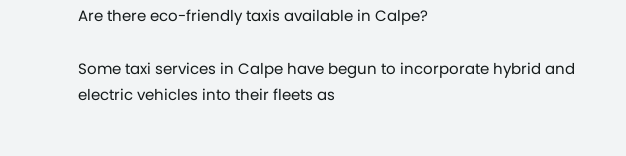Are there eco-friendly taxis available in Calpe?

Some taxi services in Calpe have begun to incorporate hybrid and electric vehicles into their fleets as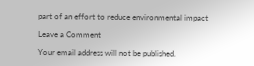part of an effort to reduce environmental impact

Leave a Comment

Your email address will not be published.